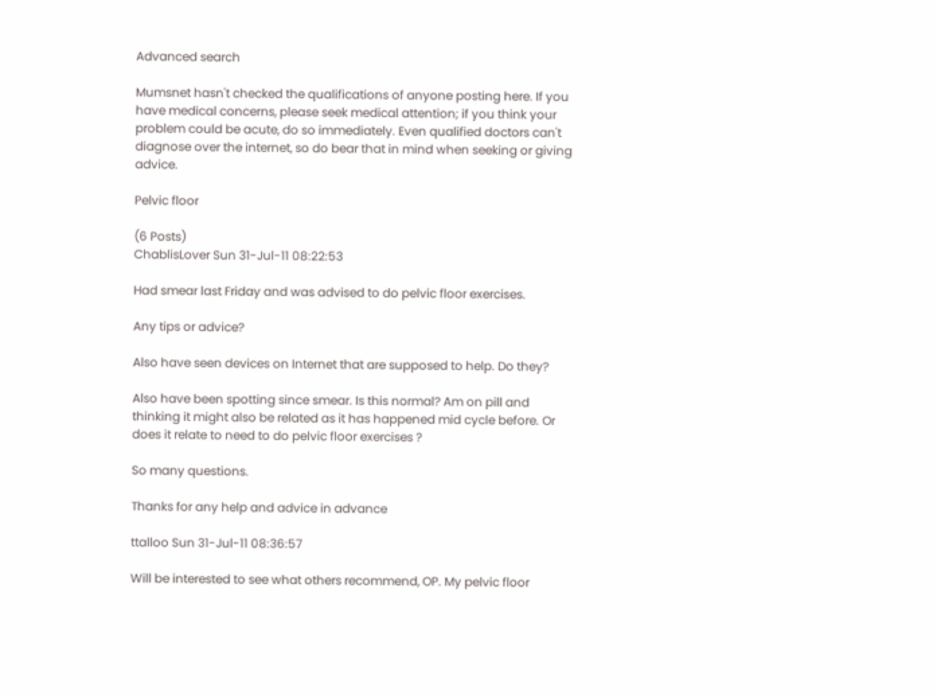Advanced search

Mumsnet hasn't checked the qualifications of anyone posting here. If you have medical concerns, please seek medical attention; if you think your problem could be acute, do so immediately. Even qualified doctors can't diagnose over the internet, so do bear that in mind when seeking or giving advice.

Pelvic floor

(6 Posts)
ChablisLover Sun 31-Jul-11 08:22:53

Had smear last Friday and was advised to do pelvic floor exercises.

Any tips or advice?

Also have seen devices on Internet that are supposed to help. Do they?

Also have been spotting since smear. Is this normal? Am on pill and thinking it might also be related as it has happened mid cycle before. Or does it relate to need to do pelvic floor exercises ?

So many questions.

Thanks for any help and advice in advance

ttalloo Sun 31-Jul-11 08:36:57

Will be interested to see what others recommend, OP. My pelvic floor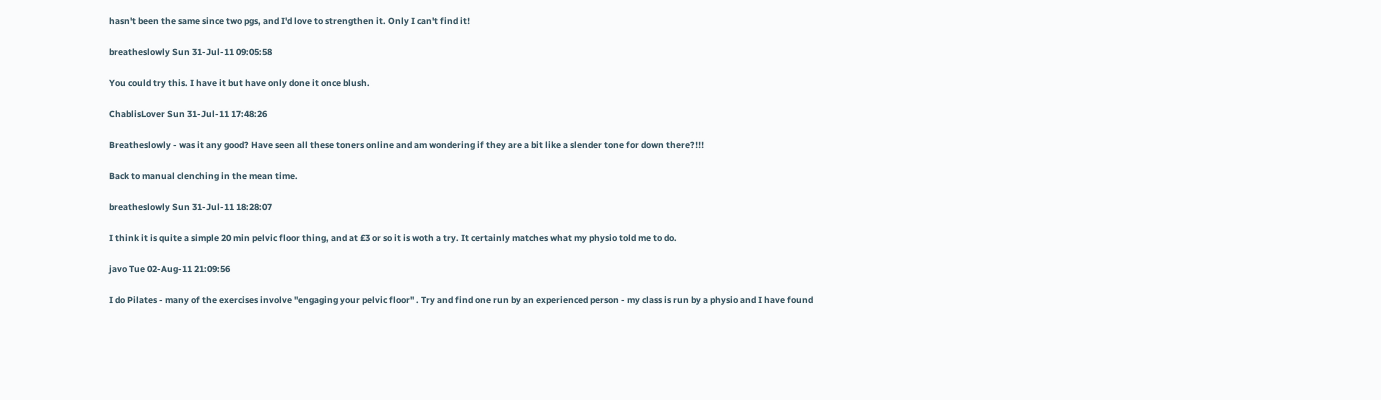hasn't been the same since two pgs, and I'd love to strengthen it. Only I can't find it!

breatheslowly Sun 31-Jul-11 09:05:58

You could try this. I have it but have only done it once blush.

ChablisLover Sun 31-Jul-11 17:48:26

Breatheslowly - was it any good? Have seen all these toners online and am wondering if they are a bit like a slender tone for down there?!!!

Back to manual clenching in the mean time.

breatheslowly Sun 31-Jul-11 18:28:07

I think it is quite a simple 20 min pelvic floor thing, and at £3 or so it is woth a try. It certainly matches what my physio told me to do.

javo Tue 02-Aug-11 21:09:56

I do Pilates - many of the exercises involve "engaging your pelvic floor" . Try and find one run by an experienced person - my class is run by a physio and I have found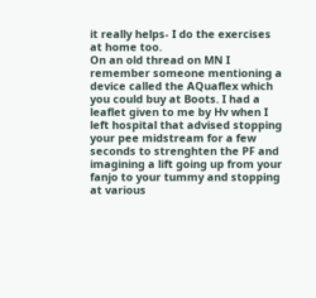it really helps- I do the exercises at home too.
On an old thread on MN I remember someone mentioning a device called the AQuaflex which you could buy at Boots. I had a leaflet given to me by Hv when I left hospital that advised stopping your pee midstream for a few seconds to strenghten the PF and imagining a lift going up from your fanjo to your tummy and stopping at various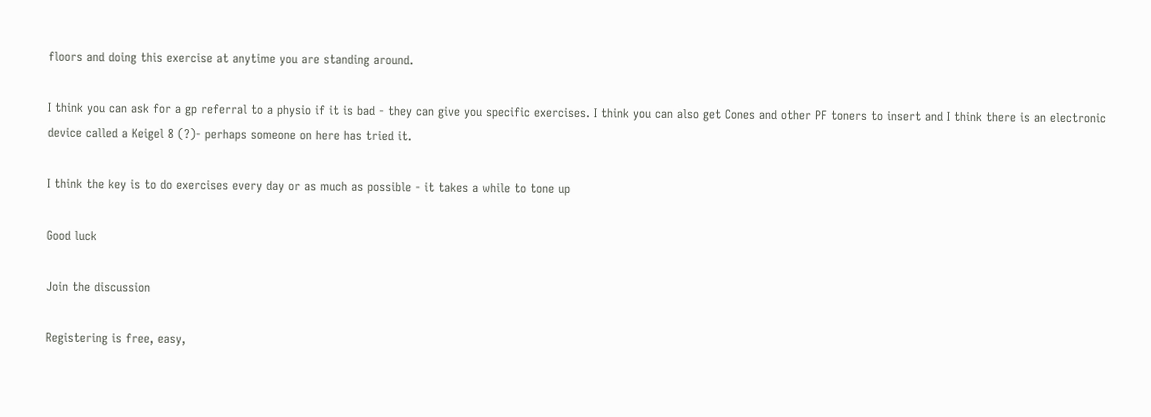floors and doing this exercise at anytime you are standing around.

I think you can ask for a gp referral to a physio if it is bad - they can give you specific exercises. I think you can also get Cones and other PF toners to insert and I think there is an electronic device called a Keigel 8 (?)- perhaps someone on here has tried it.

I think the key is to do exercises every day or as much as possible - it takes a while to tone up

Good luck

Join the discussion

Registering is free, easy,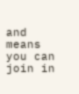and means you can join in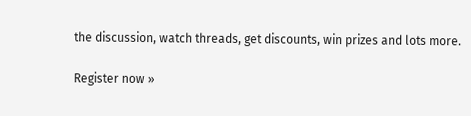the discussion, watch threads, get discounts, win prizes and lots more.

Register now »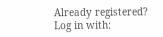Already registered? Log in with: